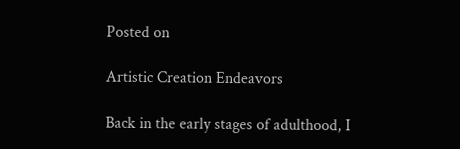Posted on

Artistic Creation Endeavors

Back in the early stages of adulthood, I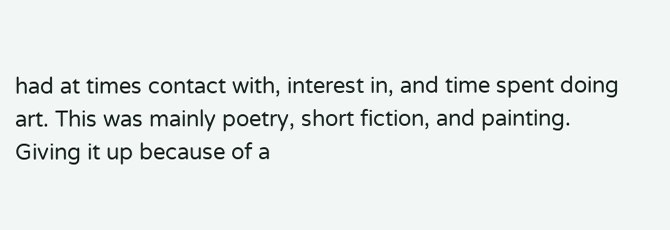had at times contact with, interest in, and time spent doing art. This was mainly poetry, short fiction, and painting. Giving it up because of a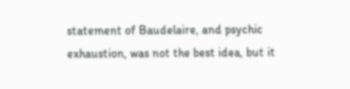statement of Baudelaire, and psychic exhaustion, was not the best idea, but it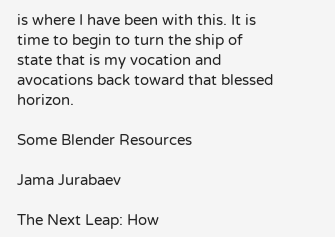is where I have been with this. It is time to begin to turn the ship of state that is my vocation and avocations back toward that blessed horizon.

Some Blender Resources

Jama Jurabaev

The Next Leap: How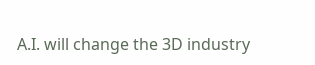A.I. will change the 3D industry